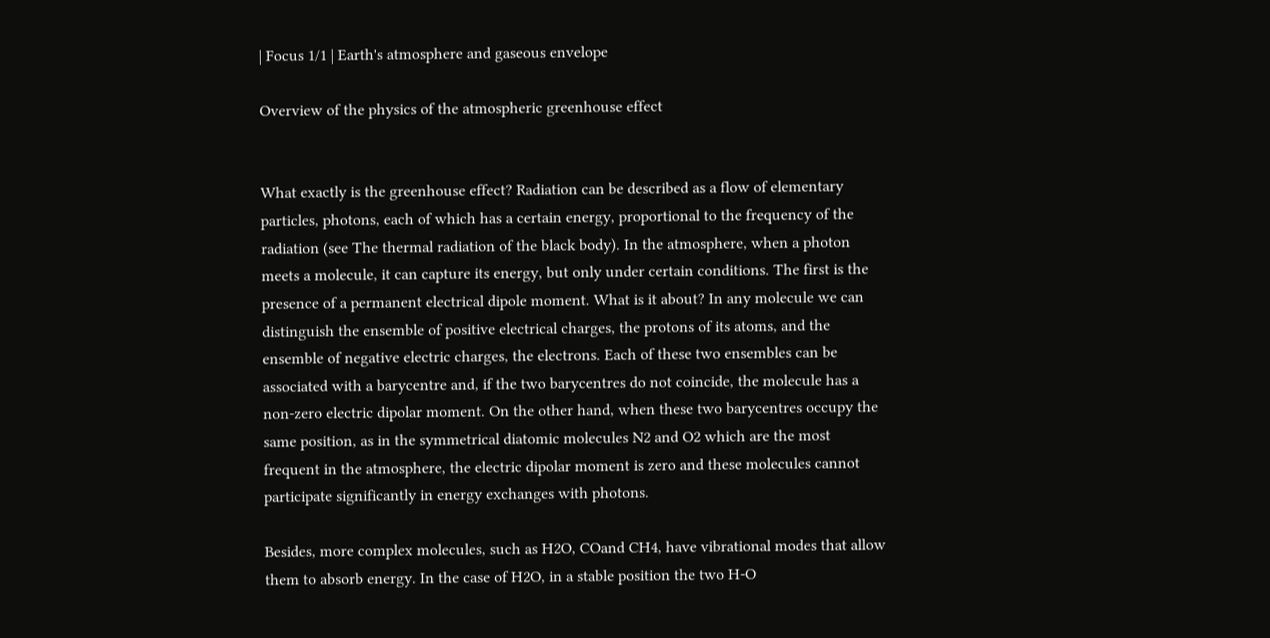| Focus 1/1 | Earth's atmosphere and gaseous envelope

Overview of the physics of the atmospheric greenhouse effect


What exactly is the greenhouse effect? Radiation can be described as a flow of elementary particles, photons, each of which has a certain energy, proportional to the frequency of the radiation (see The thermal radiation of the black body). In the atmosphere, when a photon meets a molecule, it can capture its energy, but only under certain conditions. The first is the presence of a permanent electrical dipole moment. What is it about? In any molecule we can distinguish the ensemble of positive electrical charges, the protons of its atoms, and the ensemble of negative electric charges, the electrons. Each of these two ensembles can be associated with a barycentre and, if the two barycentres do not coincide, the molecule has a non-zero electric dipolar moment. On the other hand, when these two barycentres occupy the same position, as in the symmetrical diatomic molecules N2 and O2 which are the most frequent in the atmosphere, the electric dipolar moment is zero and these molecules cannot participate significantly in energy exchanges with photons.

Besides, more complex molecules, such as H2O, COand CH4, have vibrational modes that allow them to absorb energy. In the case of H2O, in a stable position the two H-O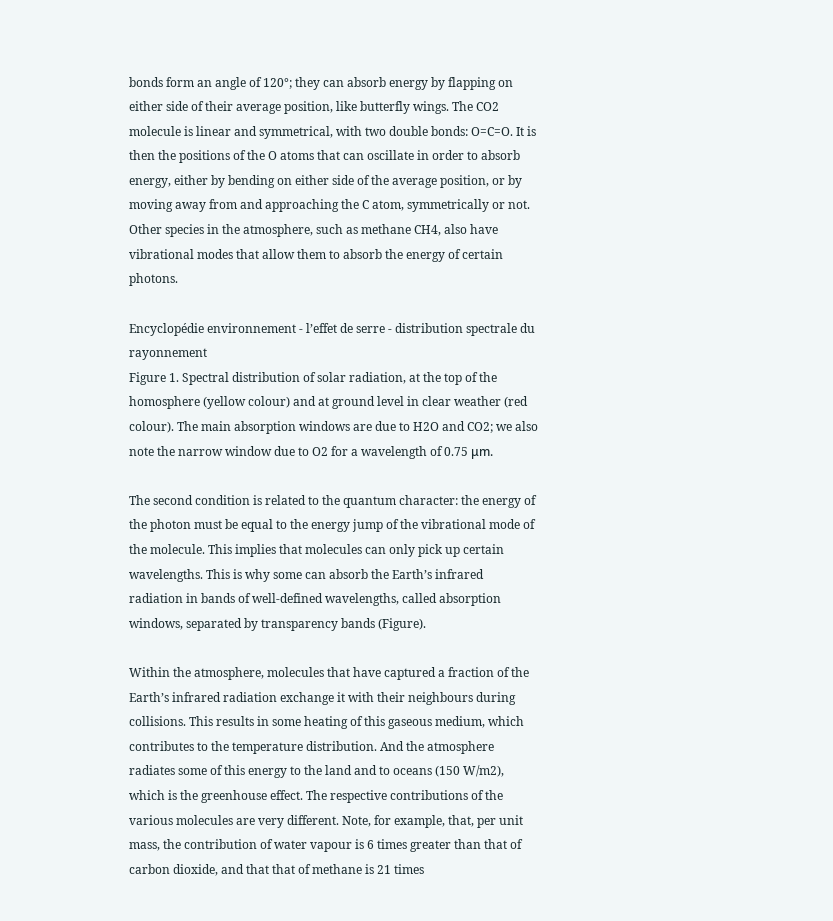bonds form an angle of 120°; they can absorb energy by flapping on either side of their average position, like butterfly wings. The CO2 molecule is linear and symmetrical, with two double bonds: O=C=O. It is then the positions of the O atoms that can oscillate in order to absorb energy, either by bending on either side of the average position, or by moving away from and approaching the C atom, symmetrically or not. Other species in the atmosphere, such as methane CH4, also have vibrational modes that allow them to absorb the energy of certain photons.

Encyclopédie environnement - l’effet de serre - distribution spectrale du rayonnement
Figure 1. Spectral distribution of solar radiation, at the top of the homosphere (yellow colour) and at ground level in clear weather (red colour). The main absorption windows are due to H2O and CO2; we also note the narrow window due to O2 for a wavelength of 0.75 μm.

The second condition is related to the quantum character: the energy of the photon must be equal to the energy jump of the vibrational mode of the molecule. This implies that molecules can only pick up certain wavelengths. This is why some can absorb the Earth’s infrared radiation in bands of well-defined wavelengths, called absorption windows, separated by transparency bands (Figure).

Within the atmosphere, molecules that have captured a fraction of the Earth’s infrared radiation exchange it with their neighbours during collisions. This results in some heating of this gaseous medium, which contributes to the temperature distribution. And the atmosphere radiates some of this energy to the land and to oceans (150 W/m2), which is the greenhouse effect. The respective contributions of the various molecules are very different. Note, for example, that, per unit mass, the contribution of water vapour is 6 times greater than that of carbon dioxide, and that that of methane is 21 times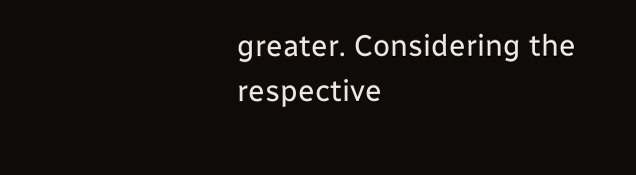greater. Considering the respective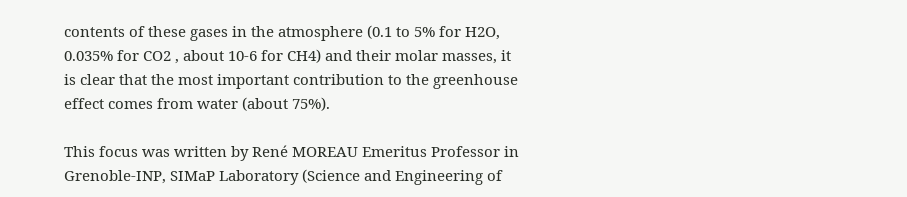contents of these gases in the atmosphere (0.1 to 5% for H2O, 0.035% for CO2 , about 10-6 for CH4) and their molar masses, it is clear that the most important contribution to the greenhouse effect comes from water (about 75%).

This focus was written by René MOREAU Emeritus Professor in Grenoble-INP, SIMaP Laboratory (Science and Engineering of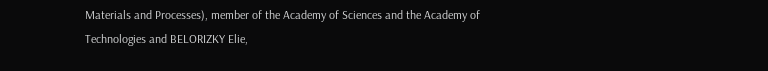Materials and Processes), member of the Academy of Sciences and the Academy of Technologies and BELORIZKY Elie,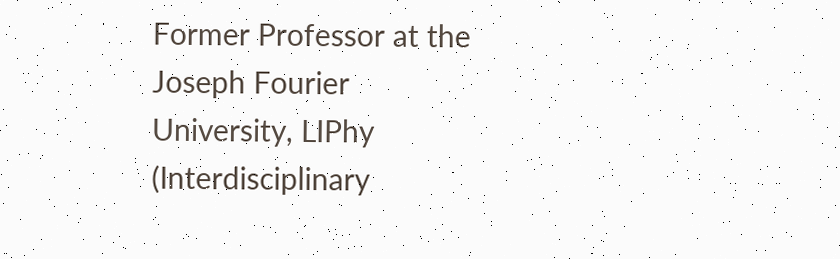Former Professor at the Joseph Fourier University, LIPhy (Interdisciplinary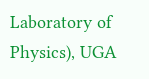Laboratory of Physics), UGA